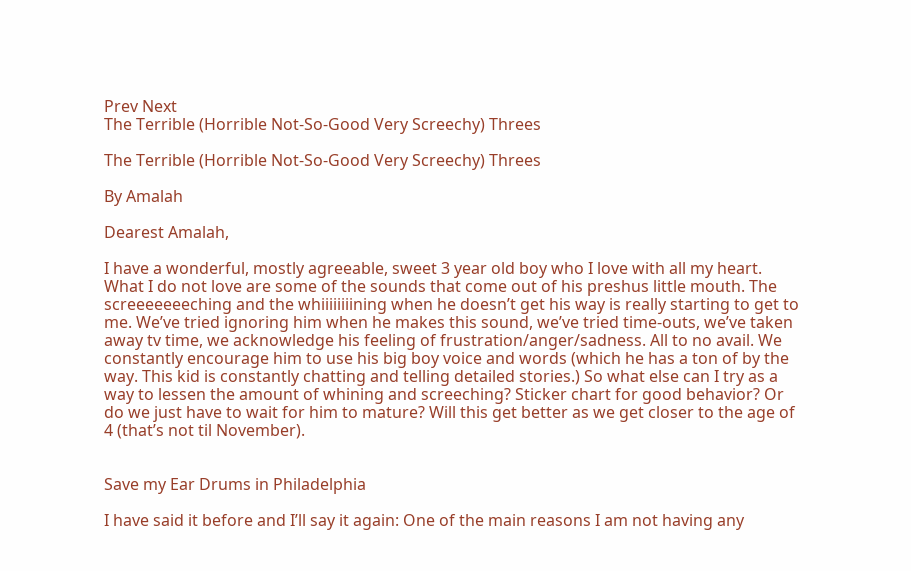Prev Next
The Terrible (Horrible Not-So-Good Very Screechy) Threes

The Terrible (Horrible Not-So-Good Very Screechy) Threes

By Amalah

Dearest Amalah,

I have a wonderful, mostly agreeable, sweet 3 year old boy who I love with all my heart. What I do not love are some of the sounds that come out of his preshus little mouth. The screeeeeeeching and the whiiiiiiiining when he doesn’t get his way is really starting to get to me. We’ve tried ignoring him when he makes this sound, we’ve tried time-outs, we’ve taken away tv time, we acknowledge his feeling of frustration/anger/sadness. All to no avail. We constantly encourage him to use his big boy voice and words (which he has a ton of by the way. This kid is constantly chatting and telling detailed stories.) So what else can I try as a way to lessen the amount of whining and screeching? Sticker chart for good behavior? Or do we just have to wait for him to mature? Will this get better as we get closer to the age of 4 (that’s not til November).


Save my Ear Drums in Philadelphia

I have said it before and I’ll say it again: One of the main reasons I am not having any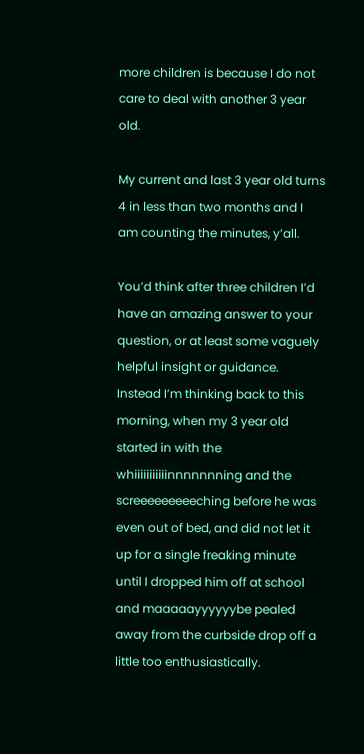more children is because I do not care to deal with another 3 year old.

My current and last 3 year old turns 4 in less than two months and I am counting the minutes, y’all.

You’d think after three children I’d have an amazing answer to your question, or at least some vaguely helpful insight or guidance. Instead I’m thinking back to this morning, when my 3 year old started in with the whiiiiiiiiiiinnnnnnning and the screeeeeeeeeching before he was even out of bed, and did not let it up for a single freaking minute until I dropped him off at school and maaaaayyyyyybe pealed away from the curbside drop off a little too enthusiastically.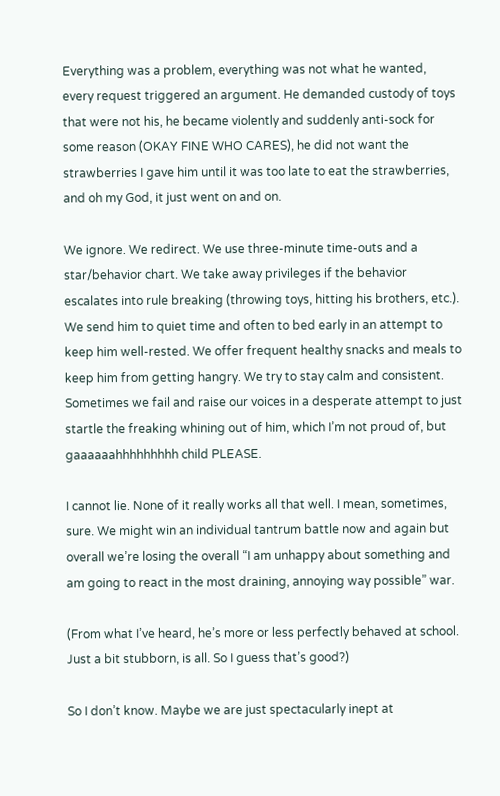Everything was a problem, everything was not what he wanted, every request triggered an argument. He demanded custody of toys that were not his, he became violently and suddenly anti-sock for some reason (OKAY FINE WHO CARES), he did not want the strawberries I gave him until it was too late to eat the strawberries, and oh my God, it just went on and on.

We ignore. We redirect. We use three-minute time-outs and a star/behavior chart. We take away privileges if the behavior escalates into rule breaking (throwing toys, hitting his brothers, etc.). We send him to quiet time and often to bed early in an attempt to keep him well-rested. We offer frequent healthy snacks and meals to keep him from getting hangry. We try to stay calm and consistent. Sometimes we fail and raise our voices in a desperate attempt to just startle the freaking whining out of him, which I’m not proud of, but gaaaaaahhhhhhhhh child PLEASE.

I cannot lie. None of it really works all that well. I mean, sometimes, sure. We might win an individual tantrum battle now and again but overall we’re losing the overall “I am unhappy about something and am going to react in the most draining, annoying way possible” war.

(From what I’ve heard, he’s more or less perfectly behaved at school. Just a bit stubborn, is all. So I guess that’s good?)

So I don’t know. Maybe we are just spectacularly inept at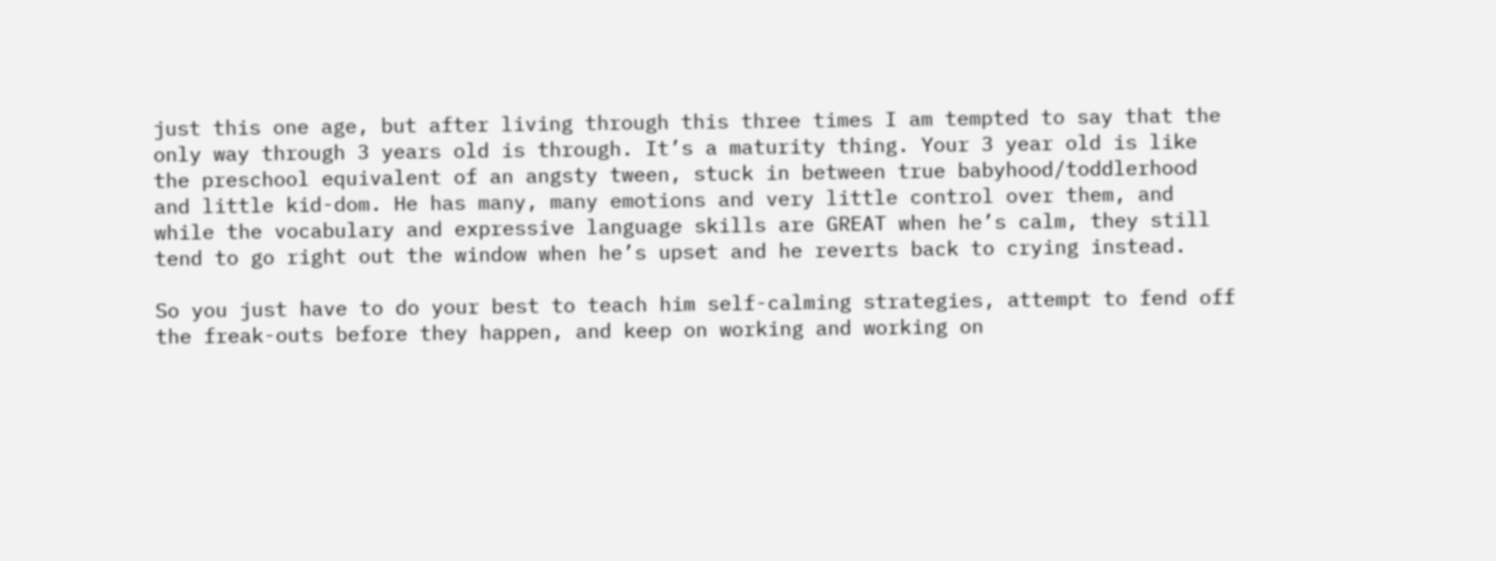just this one age, but after living through this three times I am tempted to say that the only way through 3 years old is through. It’s a maturity thing. Your 3 year old is like the preschool equivalent of an angsty tween, stuck in between true babyhood/toddlerhood and little kid-dom. He has many, many emotions and very little control over them, and while the vocabulary and expressive language skills are GREAT when he’s calm, they still tend to go right out the window when he’s upset and he reverts back to crying instead.

So you just have to do your best to teach him self-calming strategies, attempt to fend off the freak-outs before they happen, and keep on working and working on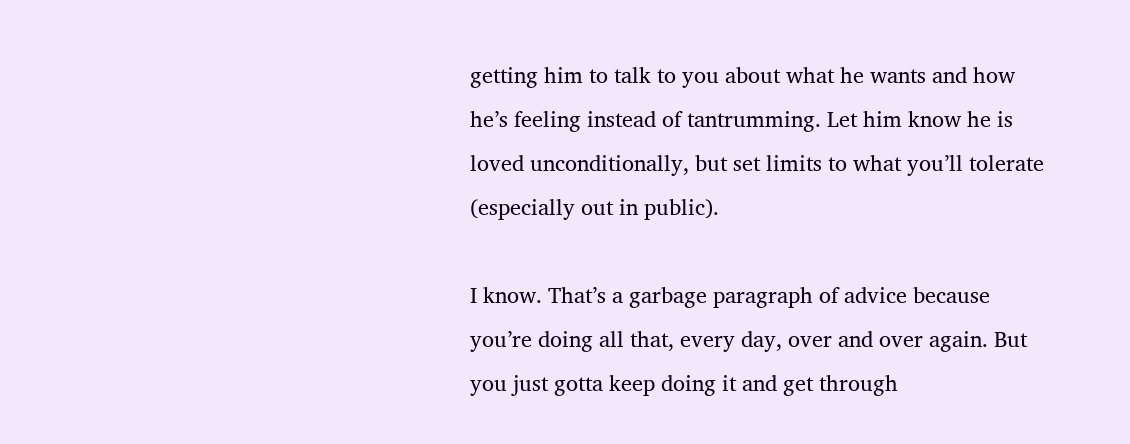getting him to talk to you about what he wants and how he’s feeling instead of tantrumming. Let him know he is loved unconditionally, but set limits to what you’ll tolerate (especially out in public).

I know. That’s a garbage paragraph of advice because you’re doing all that, every day, over and over again. But you just gotta keep doing it and get through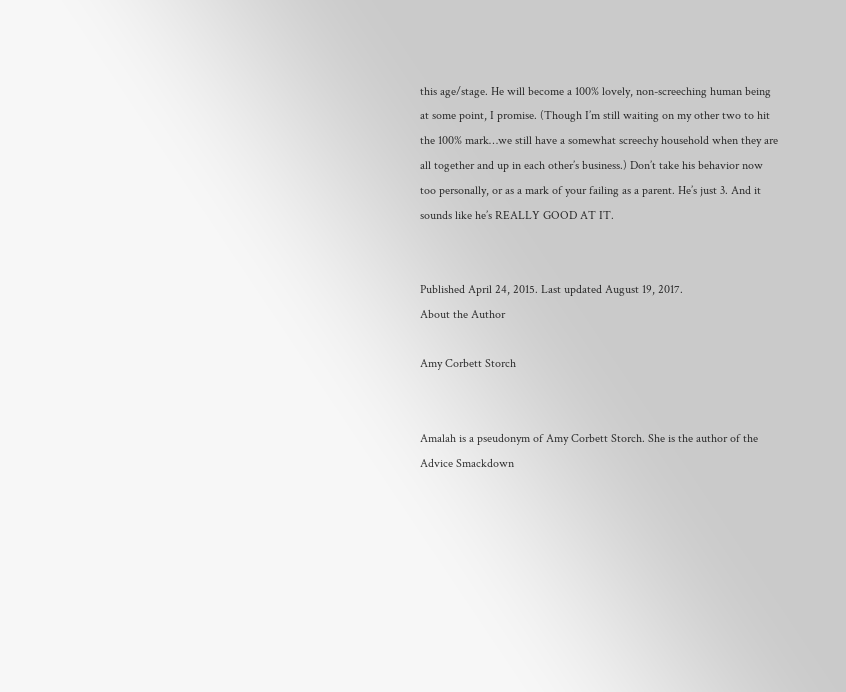this age/stage. He will become a 100% lovely, non-screeching human being at some point, I promise. (Though I’m still waiting on my other two to hit the 100% mark…we still have a somewhat screechy household when they are all together and up in each other’s business.) Don’t take his behavior now too personally, or as a mark of your failing as a parent. He’s just 3. And it sounds like he’s REALLY GOOD AT IT.


Published April 24, 2015. Last updated August 19, 2017.
About the Author

Amy Corbett Storch


Amalah is a pseudonym of Amy Corbett Storch. She is the author of the Advice Smackdown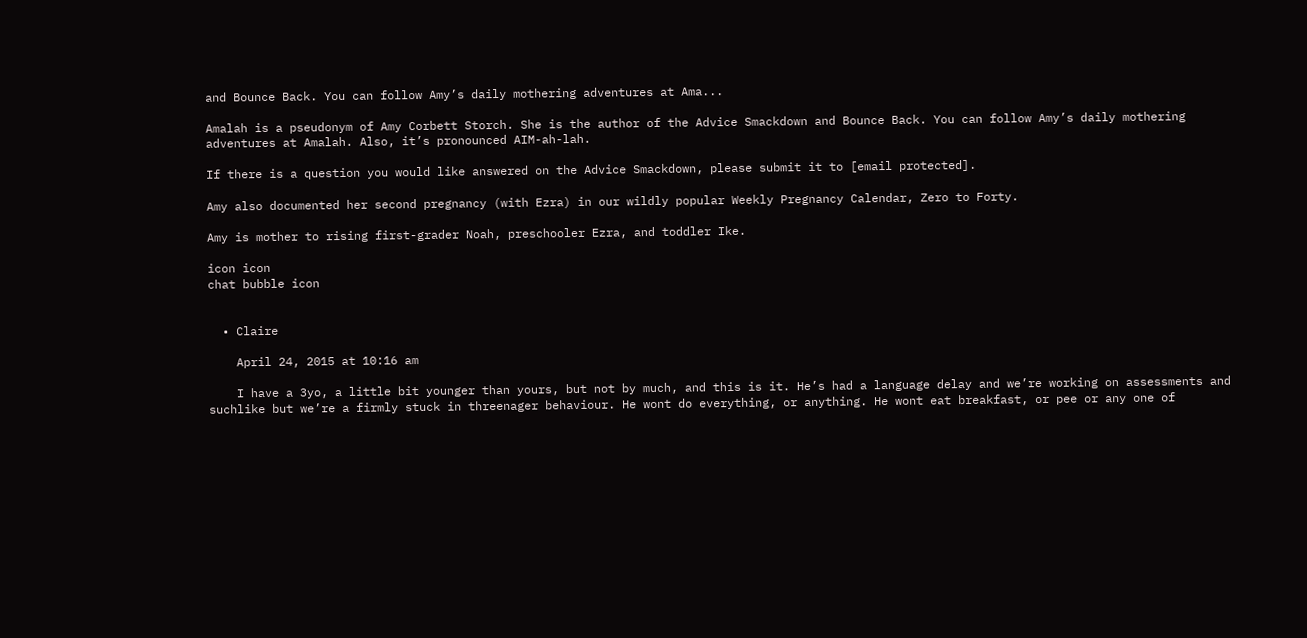and Bounce Back. You can follow Amy’s daily mothering adventures at Ama...

Amalah is a pseudonym of Amy Corbett Storch. She is the author of the Advice Smackdown and Bounce Back. You can follow Amy’s daily mothering adventures at Amalah. Also, it’s pronounced AIM-ah-lah.

If there is a question you would like answered on the Advice Smackdown, please submit it to [email protected].

Amy also documented her second pregnancy (with Ezra) in our wildly popular Weekly Pregnancy Calendar, Zero to Forty.

Amy is mother to rising first-grader Noah, preschooler Ezra, and toddler Ike.

icon icon
chat bubble icon


  • Claire

    April 24, 2015 at 10:16 am

    I have a 3yo, a little bit younger than yours, but not by much, and this is it. He’s had a language delay and we’re working on assessments and suchlike but we’re a firmly stuck in threenager behaviour. He wont do everything, or anything. He wont eat breakfast, or pee or any one of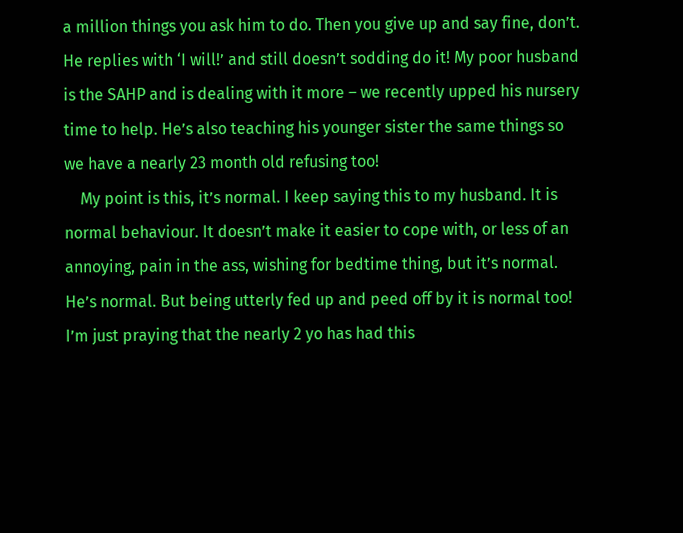a million things you ask him to do. Then you give up and say fine, don’t. He replies with ‘I will!’ and still doesn’t sodding do it! My poor husband is the SAHP and is dealing with it more – we recently upped his nursery time to help. He’s also teaching his younger sister the same things so we have a nearly 23 month old refusing too!
    My point is this, it’s normal. I keep saying this to my husband. It is normal behaviour. It doesn’t make it easier to cope with, or less of an annoying, pain in the ass, wishing for bedtime thing, but it’s normal. He’s normal. But being utterly fed up and peed off by it is normal too! I’m just praying that the nearly 2 yo has had this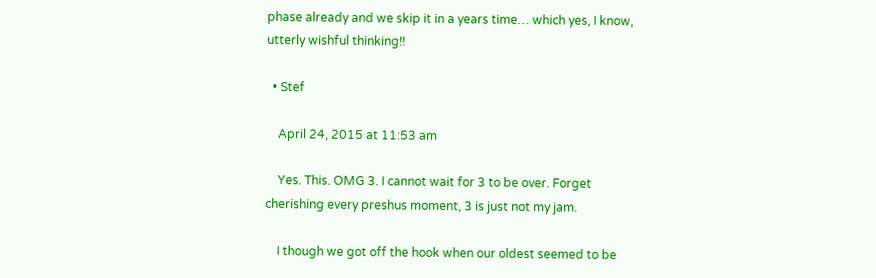phase already and we skip it in a years time… which yes, I know, utterly wishful thinking!!

  • Stef

    April 24, 2015 at 11:53 am

    Yes. This. OMG 3. I cannot wait for 3 to be over. Forget cherishing every preshus moment, 3 is just not my jam.

    I though we got off the hook when our oldest seemed to be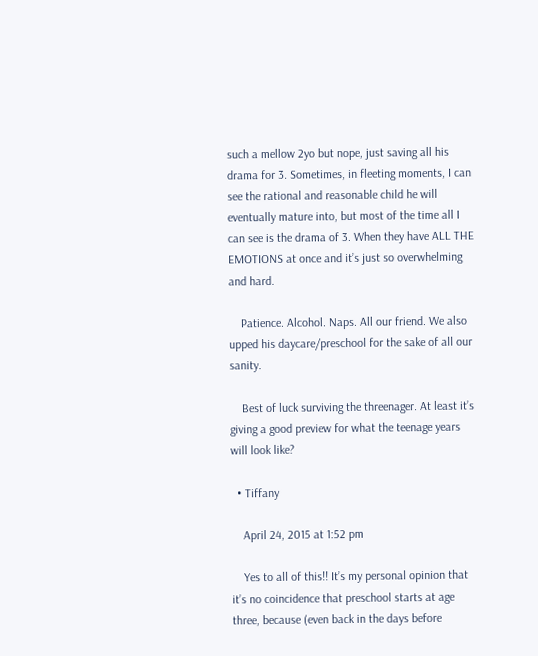such a mellow 2yo but nope, just saving all his drama for 3. Sometimes, in fleeting moments, I can see the rational and reasonable child he will eventually mature into, but most of the time all I can see is the drama of 3. When they have ALL THE EMOTIONS at once and it’s just so overwhelming and hard.

    Patience. Alcohol. Naps. All our friend. We also upped his daycare/preschool for the sake of all our sanity.

    Best of luck surviving the threenager. At least it’s giving a good preview for what the teenage years will look like?

  • Tiffany

    April 24, 2015 at 1:52 pm

    Yes to all of this!! It’s my personal opinion that it’s no coincidence that preschool starts at age three, because (even back in the days before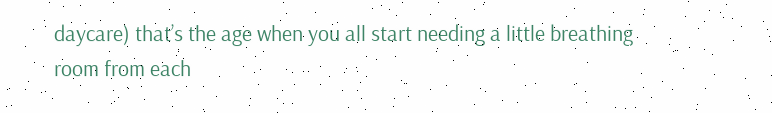daycare) that’s the age when you all start needing a little breathing room from each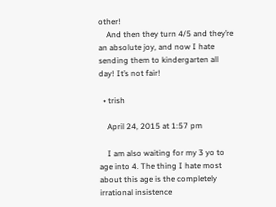other!
    And then they turn 4/5 and they’re an absolute joy, and now I hate sending them to kindergarten all day! It’s not fair!

  • trish

    April 24, 2015 at 1:57 pm

    I am also waiting for my 3 yo to age into 4. The thing I hate most about this age is the completely irrational insistence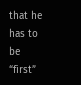that he has to be “first”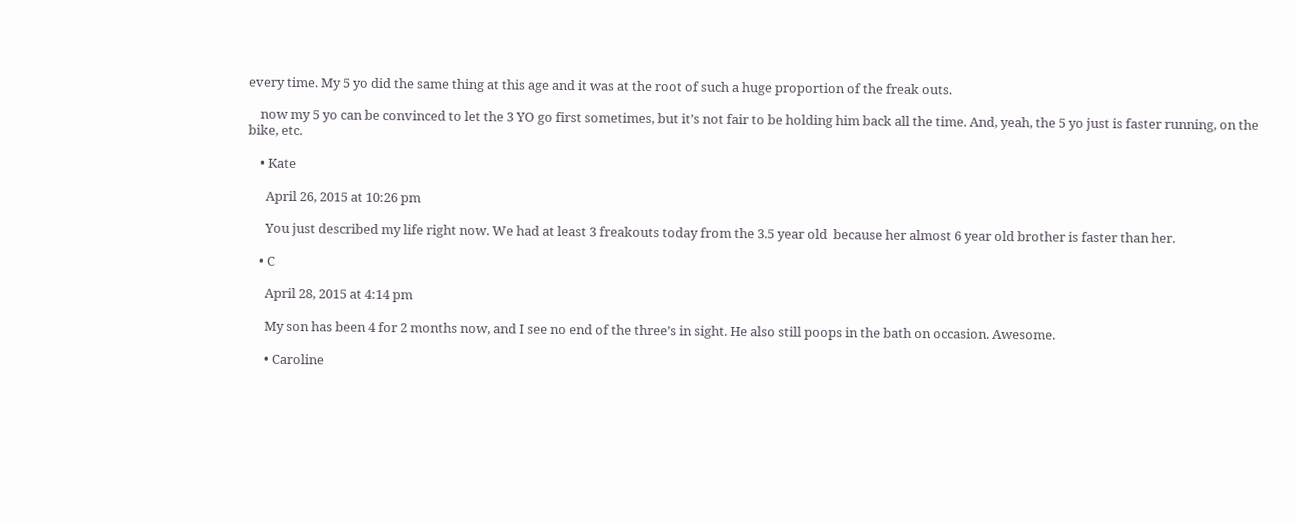every time. My 5 yo did the same thing at this age and it was at the root of such a huge proportion of the freak outs.

    now my 5 yo can be convinced to let the 3 YO go first sometimes, but it’s not fair to be holding him back all the time. And, yeah, the 5 yo just is faster running, on the bike, etc.

    • Kate

      April 26, 2015 at 10:26 pm

      You just described my life right now. We had at least 3 freakouts today from the 3.5 year old  because her almost 6 year old brother is faster than her.

    • C

      April 28, 2015 at 4:14 pm

      My son has been 4 for 2 months now, and I see no end of the three’s in sight. He also still poops in the bath on occasion. Awesome.

      • Caroline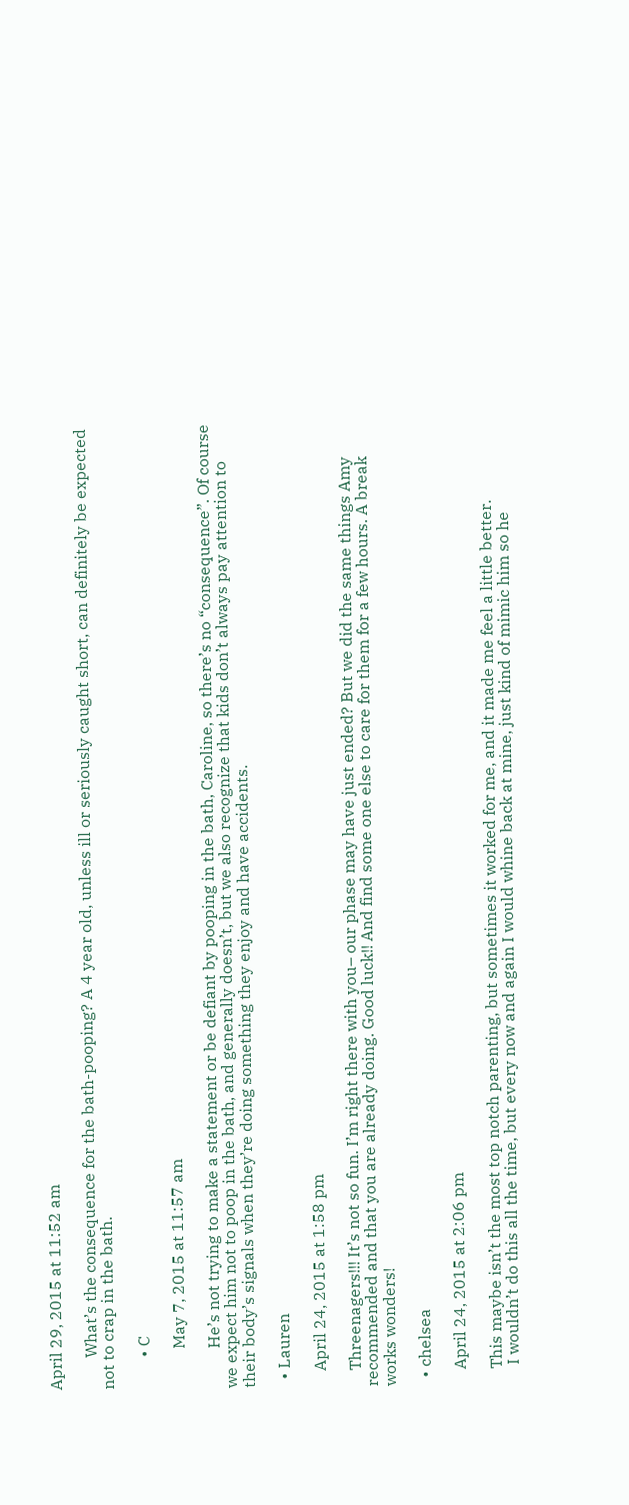April 29, 2015 at 11:52 am

        What’s the consequence for the bath-pooping? A 4 year old, unless ill or seriously caught short, can definitely be expected not to crap in the bath.

        • C

          May 7, 2015 at 11:57 am

          He’s not trying to make a statement or be defiant by pooping in the bath, Caroline, so there’s no “consequence”. Of course we expect him not to poop in the bath, and generally doesn’t, but we also recognize that kids don’t always pay attention to their body’s signals when they’re doing something they enjoy and have accidents.

  • Lauren

    April 24, 2015 at 1:58 pm

    Threenagers!!! It’s not so fun. I’m right there with you– our phase may have just ended? But we did the same things Amy recommended and that you are already doing. Good luck!! And find some one else to care for them for a few hours. A break works wonders!

  • chelsea

    April 24, 2015 at 2:06 pm

    This maybe isn’t the most top notch parenting, but sometimes it worked for me, and it made me feel a little better.
     I wouldn’t do this all the time, but every now and again I would whine back at mine, just kind of mimic him so he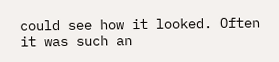could see how it looked. Often it was such an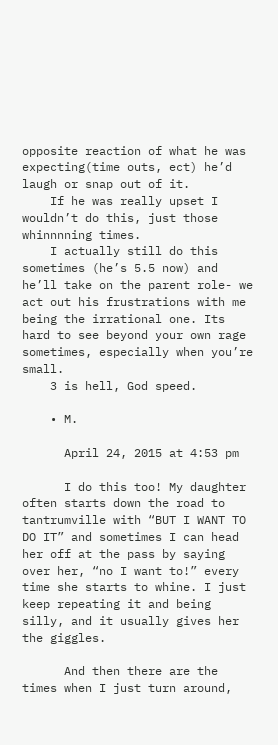opposite reaction of what he was expecting(time outs, ect) he’d laugh or snap out of it.
    If he was really upset I wouldn’t do this, just those whinnnning times.
    I actually still do this sometimes (he’s 5.5 now) and he’ll take on the parent role- we act out his frustrations with me being the irrational one. Its hard to see beyond your own rage sometimes, especially when you’re small.
    3 is hell, God speed.

    • M.

      April 24, 2015 at 4:53 pm

      I do this too! My daughter often starts down the road to tantrumville with “BUT I WANT TO DO IT” and sometimes I can head her off at the pass by saying over her, “no I want to!” every time she starts to whine. I just keep repeating it and being silly, and it usually gives her the giggles.

      And then there are the times when I just turn around,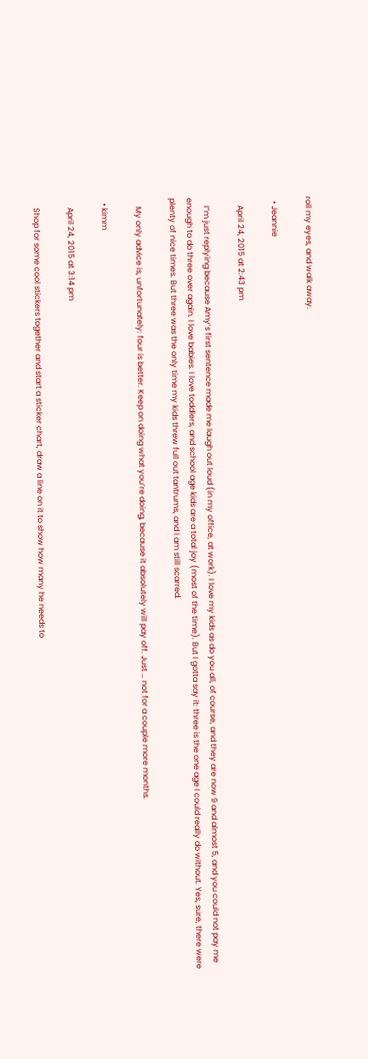roll my eyes, and walk away.

  • Jeannie

    April 24, 2015 at 2:43 pm

    I”m just replying because Amy’s first sentence made me laugh out loud (in my office, at work). I love my kids as do you all, of course, and they are now 9 and almost 5, and you could not pay me enough to do three over again. I love babies. I love toddlers, and school age kids are a total joy (most of the time). But I gotta say it: three is the one age I could really do without. Yes, sure, there were plenty of nice times. But three was the only time my kids threw full out tantrums, and I am still scarred.

    My only advice is, unfortunately: four is better. Keep on doing what you’re doing, because it absolutely will pay off. Just … not for a couple more months.

  • kimm

    April 24, 2015 at 3:14 pm

    Shop for some cool stickers together and start a sticker chart, draw a line on it to show how many he needs to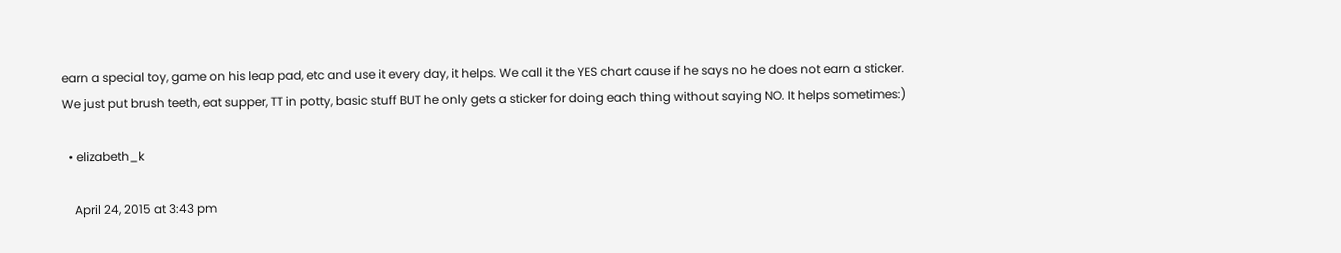earn a special toy, game on his leap pad, etc and use it every day, it helps. We call it the YES chart cause if he says no he does not earn a sticker. We just put brush teeth, eat supper, TT in potty, basic stuff BUT he only gets a sticker for doing each thing without saying NO. It helps sometimes:)

  • elizabeth_k

    April 24, 2015 at 3:43 pm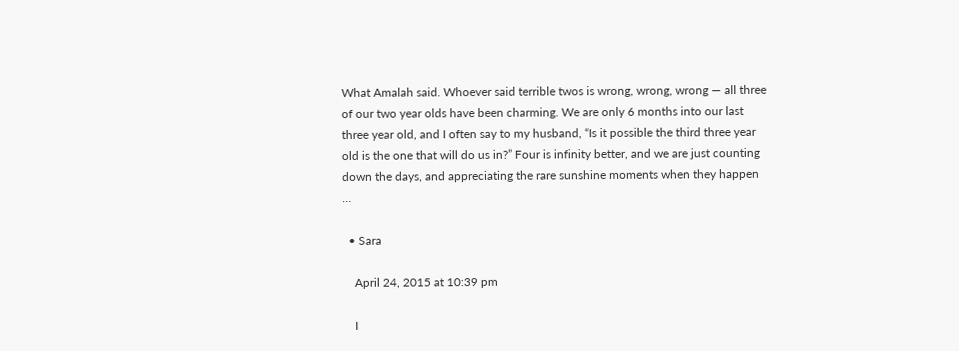What Amalah said. Whoever said terrible twos is wrong, wrong, wrong — all three of our two year olds have been charming. We are only 6 months into our last three year old, and I often say to my husband, “Is it possible the third three year old is the one that will do us in?” Four is infinity better, and we are just counting down the days, and appreciating the rare sunshine moments when they happen …

  • Sara

    April 24, 2015 at 10:39 pm

    I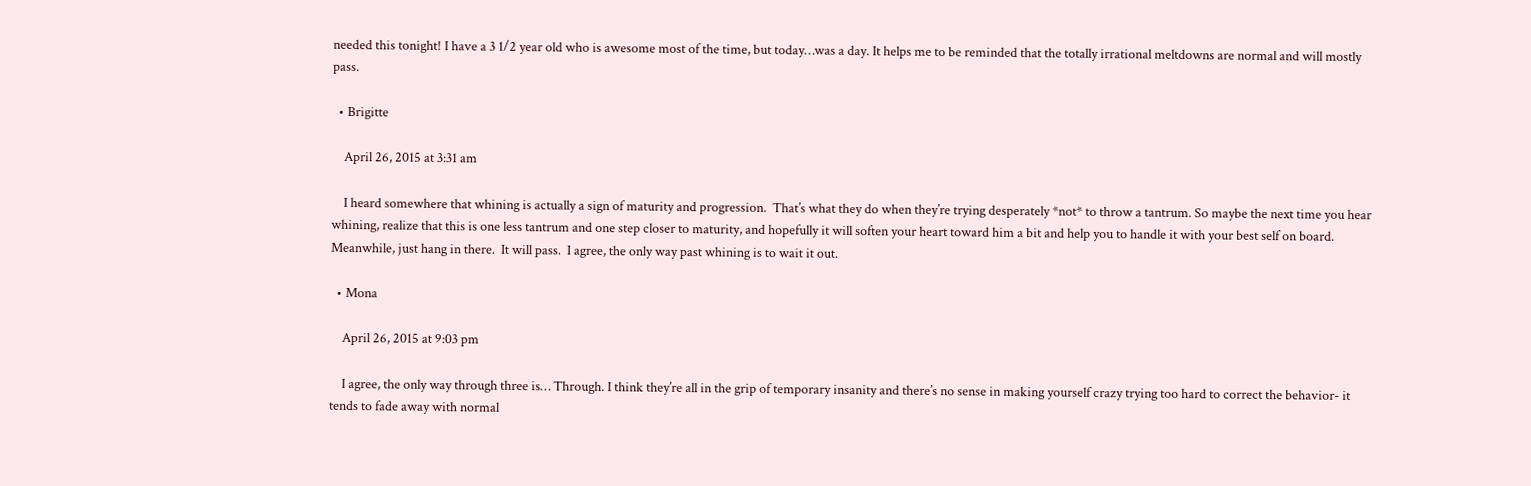needed this tonight! I have a 3 1/2 year old who is awesome most of the time, but today…was a day. It helps me to be reminded that the totally irrational meltdowns are normal and will mostly pass.

  • Brigitte

    April 26, 2015 at 3:31 am

    I heard somewhere that whining is actually a sign of maturity and progression.  That’s what they do when they’re trying desperately *not* to throw a tantrum. So maybe the next time you hear whining, realize that this is one less tantrum and one step closer to maturity, and hopefully it will soften your heart toward him a bit and help you to handle it with your best self on board.  Meanwhile, just hang in there.  It will pass.  I agree, the only way past whining is to wait it out.

  • Mona

    April 26, 2015 at 9:03 pm

    I agree, the only way through three is… Through. I think they’re all in the grip of temporary insanity and there’s no sense in making yourself crazy trying too hard to correct the behavior- it tends to fade away with normal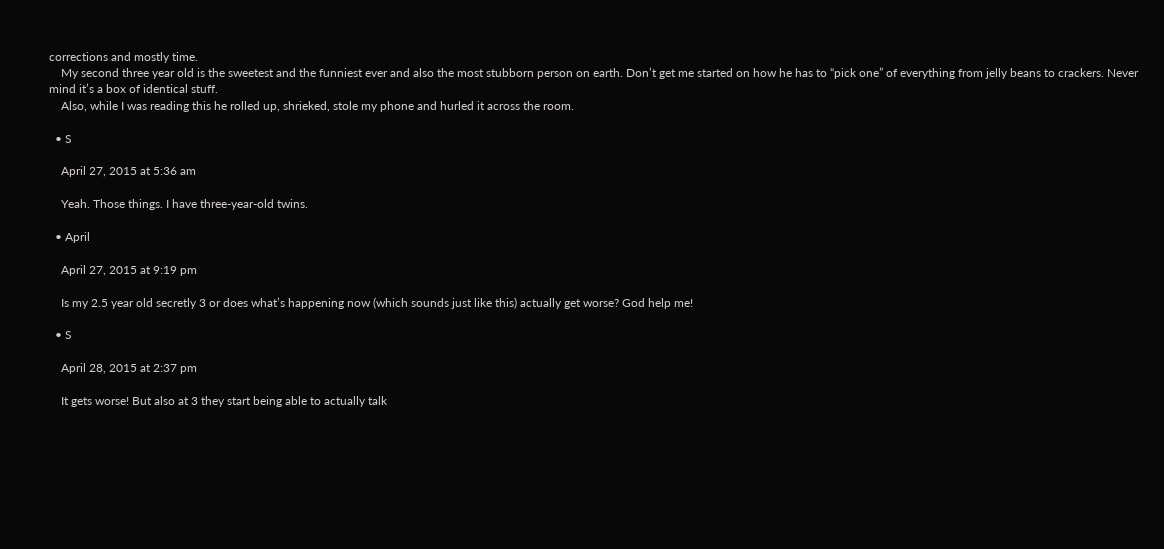corrections and mostly time.
    My second three year old is the sweetest and the funniest ever and also the most stubborn person on earth. Don’t get me started on how he has to “pick one” of everything from jelly beans to crackers. Never mind it’s a box of identical stuff.
    Also, while I was reading this he rolled up, shrieked, stole my phone and hurled it across the room.

  • S

    April 27, 2015 at 5:36 am

    Yeah. Those things. I have three-year-old twins.

  • April

    April 27, 2015 at 9:19 pm

    Is my 2.5 year old secretly 3 or does what’s happening now (which sounds just like this) actually get worse? God help me!

  • S

    April 28, 2015 at 2:37 pm

    It gets worse! But also at 3 they start being able to actually talk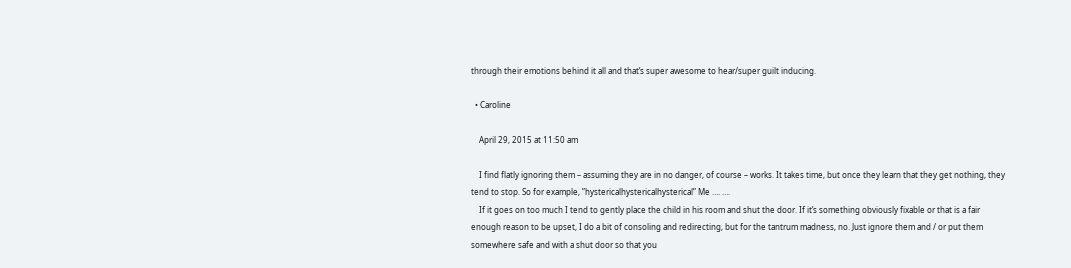through their emotions behind it all and that’s super awesome to hear/super guilt inducing.

  • Caroline

    April 29, 2015 at 11:50 am

    I find flatly ignoring them – assuming they are in no danger, of course – works. It takes time, but once they learn that they get nothing, they tend to stop. So for example, ”hystericalhystericalhysterical” Me …. ….
    If it goes on too much I tend to gently place the child in his room and shut the door. If it’s something obviously fixable or that is a fair enough reason to be upset, I do a bit of consoling and redirecting, but for the tantrum madness, no. Just ignore them and / or put them somewhere safe and with a shut door so that you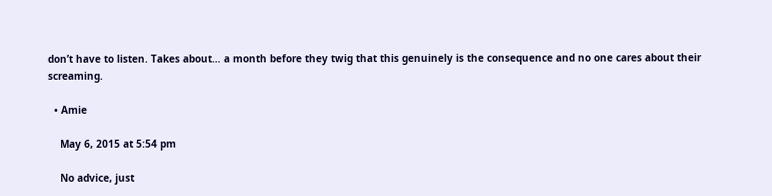don’t have to listen. Takes about… a month before they twig that this genuinely is the consequence and no one cares about their screaming.

  • Amie

    May 6, 2015 at 5:54 pm

    No advice, just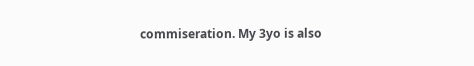commiseration. My 3yo is also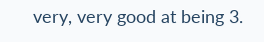very, very good at being 3.